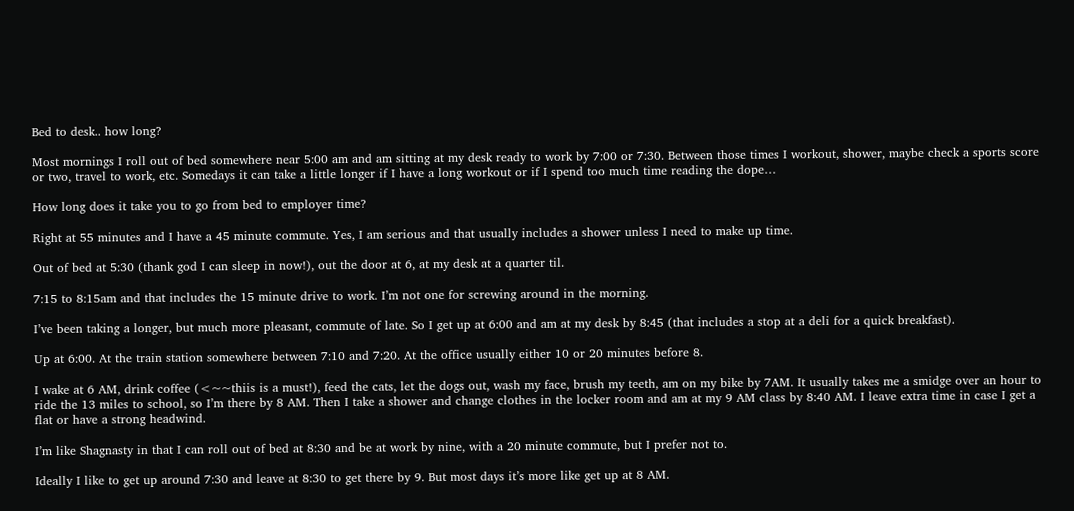Bed to desk.. how long?

Most mornings I roll out of bed somewhere near 5:00 am and am sitting at my desk ready to work by 7:00 or 7:30. Between those times I workout, shower, maybe check a sports score or two, travel to work, etc. Somedays it can take a little longer if I have a long workout or if I spend too much time reading the dope…

How long does it take you to go from bed to employer time?

Right at 55 minutes and I have a 45 minute commute. Yes, I am serious and that usually includes a shower unless I need to make up time.

Out of bed at 5:30 (thank god I can sleep in now!), out the door at 6, at my desk at a quarter til.

7:15 to 8:15am and that includes the 15 minute drive to work. I’m not one for screwing around in the morning.

I’ve been taking a longer, but much more pleasant, commute of late. So I get up at 6:00 and am at my desk by 8:45 (that includes a stop at a deli for a quick breakfast).

Up at 6:00. At the train station somewhere between 7:10 and 7:20. At the office usually either 10 or 20 minutes before 8.

I wake at 6 AM, drink coffee (<~~thiis is a must!), feed the cats, let the dogs out, wash my face, brush my teeth, am on my bike by 7AM. It usually takes me a smidge over an hour to ride the 13 miles to school, so I’m there by 8 AM. Then I take a shower and change clothes in the locker room and am at my 9 AM class by 8:40 AM. I leave extra time in case I get a flat or have a strong headwind.

I’m like Shagnasty in that I can roll out of bed at 8:30 and be at work by nine, with a 20 minute commute, but I prefer not to.

Ideally I like to get up around 7:30 and leave at 8:30 to get there by 9. But most days it’s more like get up at 8 AM.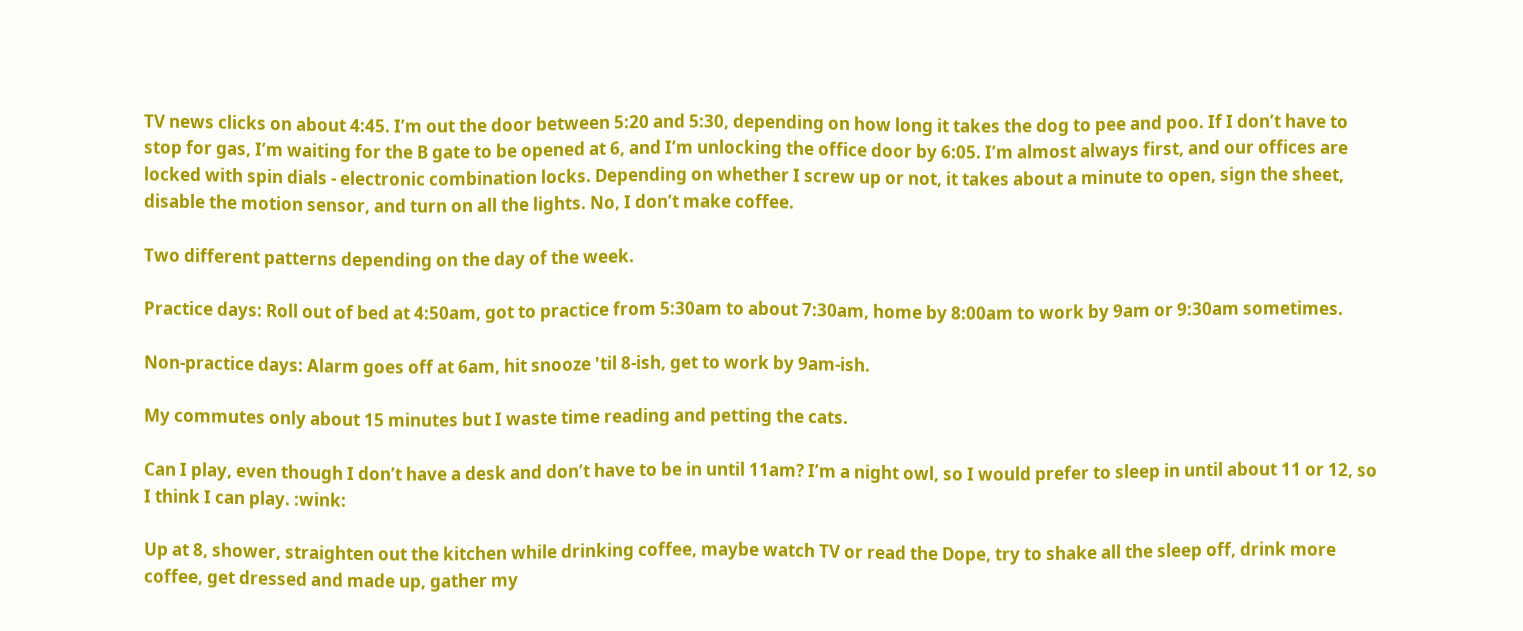TV news clicks on about 4:45. I’m out the door between 5:20 and 5:30, depending on how long it takes the dog to pee and poo. If I don’t have to stop for gas, I’m waiting for the B gate to be opened at 6, and I’m unlocking the office door by 6:05. I’m almost always first, and our offices are locked with spin dials - electronic combination locks. Depending on whether I screw up or not, it takes about a minute to open, sign the sheet, disable the motion sensor, and turn on all the lights. No, I don’t make coffee.

Two different patterns depending on the day of the week.

Practice days: Roll out of bed at 4:50am, got to practice from 5:30am to about 7:30am, home by 8:00am to work by 9am or 9:30am sometimes.

Non-practice days: Alarm goes off at 6am, hit snooze 'til 8-ish, get to work by 9am-ish.

My commutes only about 15 minutes but I waste time reading and petting the cats.

Can I play, even though I don’t have a desk and don’t have to be in until 11am? I’m a night owl, so I would prefer to sleep in until about 11 or 12, so I think I can play. :wink:

Up at 8, shower, straighten out the kitchen while drinking coffee, maybe watch TV or read the Dope, try to shake all the sleep off, drink more coffee, get dressed and made up, gather my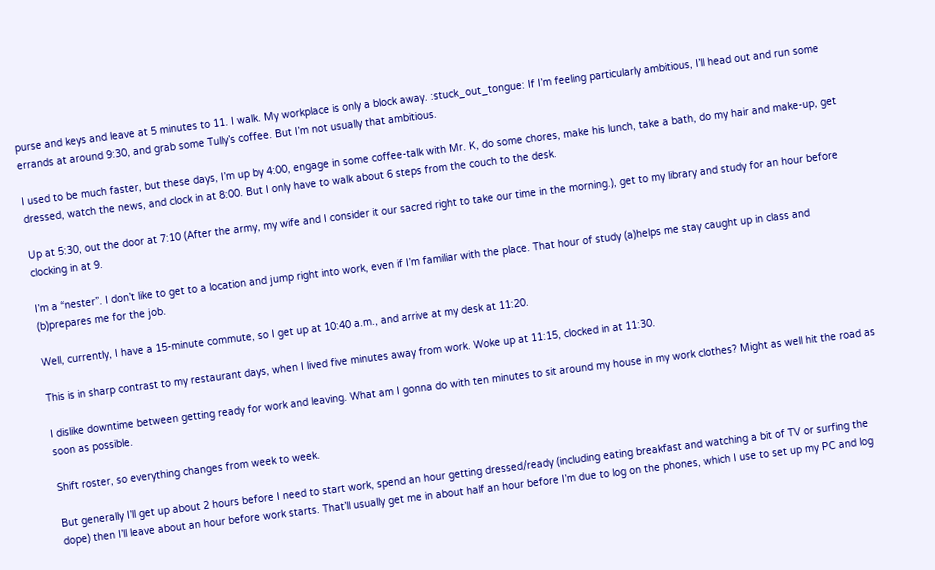purse and keys and leave at 5 minutes to 11. I walk. My workplace is only a block away. :stuck_out_tongue: If I’m feeling particularly ambitious, I’ll head out and run some errands at around 9:30, and grab some Tully’s coffee. But I’m not usually that ambitious.

I used to be much faster, but these days, I’m up by 4:00, engage in some coffee-talk with Mr. K, do some chores, make his lunch, take a bath, do my hair and make-up, get dressed, watch the news, and clock in at 8:00. But I only have to walk about 6 steps from the couch to the desk.

Up at 5:30, out the door at 7:10 (After the army, my wife and I consider it our sacred right to take our time in the morning.), get to my library and study for an hour before clocking in at 9.

I’m a “nester”. I don’t like to get to a location and jump right into work, even if I’m familiar with the place. That hour of study (a)helps me stay caught up in class and (b)prepares me for the job.

Well, currently, I have a 15-minute commute, so I get up at 10:40 a.m., and arrive at my desk at 11:20.

This is in sharp contrast to my restaurant days, when I lived five minutes away from work. Woke up at 11:15, clocked in at 11:30.

I dislike downtime between getting ready for work and leaving. What am I gonna do with ten minutes to sit around my house in my work clothes? Might as well hit the road as soon as possible.

Shift roster, so everything changes from week to week.

But generally I’ll get up about 2 hours before I need to start work, spend an hour getting dressed/ready (including eating breakfast and watching a bit of TV or surfing the dope) then I’ll leave about an hour before work starts. That’ll usually get me in about half an hour before I’m due to log on the phones, which I use to set up my PC and log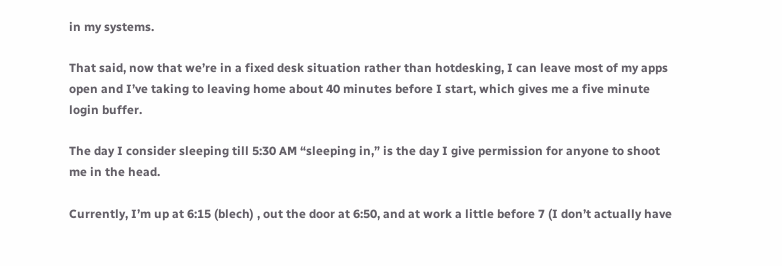in my systems.

That said, now that we’re in a fixed desk situation rather than hotdesking, I can leave most of my apps open and I’ve taking to leaving home about 40 minutes before I start, which gives me a five minute login buffer.

The day I consider sleeping till 5:30 AM “sleeping in,” is the day I give permission for anyone to shoot me in the head.

Currently, I’m up at 6:15 (blech) , out the door at 6:50, and at work a little before 7 (I don’t actually have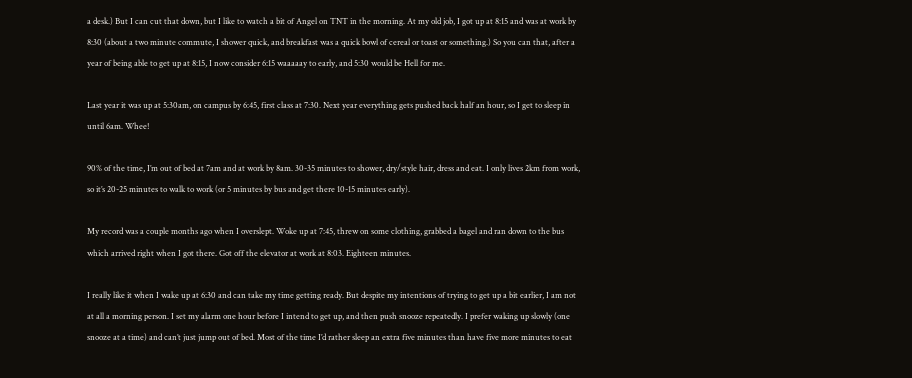a desk.) But I can cut that down, but I like to watch a bit of Angel on TNT in the morning. At my old job, I got up at 8:15 and was at work by 8:30 (about a two minute commute, I shower quick, and breakfast was a quick bowl of cereal or toast or something.) So you can that, after a year of being able to get up at 8:15, I now consider 6:15 waaaaay to early, and 5:30 would be Hell for me.

Last year it was up at 5:30am, on campus by 6:45, first class at 7:30. Next year everything gets pushed back half an hour, so I get to sleep in until 6am. Whee!

90% of the time, I’m out of bed at 7am and at work by 8am. 30-35 minutes to shower, dry/style hair, dress and eat. I only lives 2km from work, so it’s 20-25 minutes to walk to work (or 5 minutes by bus and get there 10-15 minutes early).

My record was a couple months ago when I overslept. Woke up at 7:45, threw on some clothing, grabbed a bagel and ran down to the bus which arrived right when I got there. Got off the elevator at work at 8:03. Eighteen minutes.

I really like it when I wake up at 6:30 and can take my time getting ready. But despite my intentions of trying to get up a bit earlier, I am not at all a morning person. I set my alarm one hour before I intend to get up, and then push snooze repeatedly. I prefer waking up slowly (one snooze at a time) and can’t just jump out of bed. Most of the time I’d rather sleep an extra five minutes than have five more minutes to eat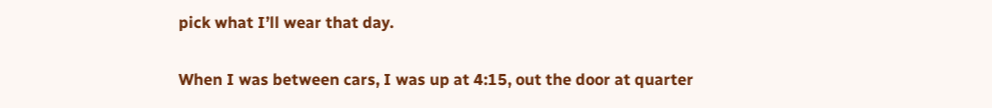pick what I’ll wear that day.

When I was between cars, I was up at 4:15, out the door at quarter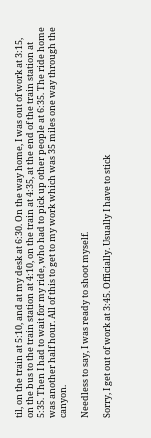til, on the train at 5:10, and at my desk at 6:30. On the way home, I was out of work at 3:15, on the bus to the train station at 4:10, on the train at 4:35, at the end of the train station at 5:35. Then I had to wait for my ride, who had to pick up other people at 6:35. The ride home was another half hour. All of this to get to my work which was 35 miles one way through the canyon.

Needless to say, I was ready to shoot myself.

Sorry, I get out of work at 3:45. Officially. Usually I have to stick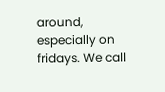around, especially on fridays. We call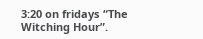3:20 on fridays “The Witching Hour”.